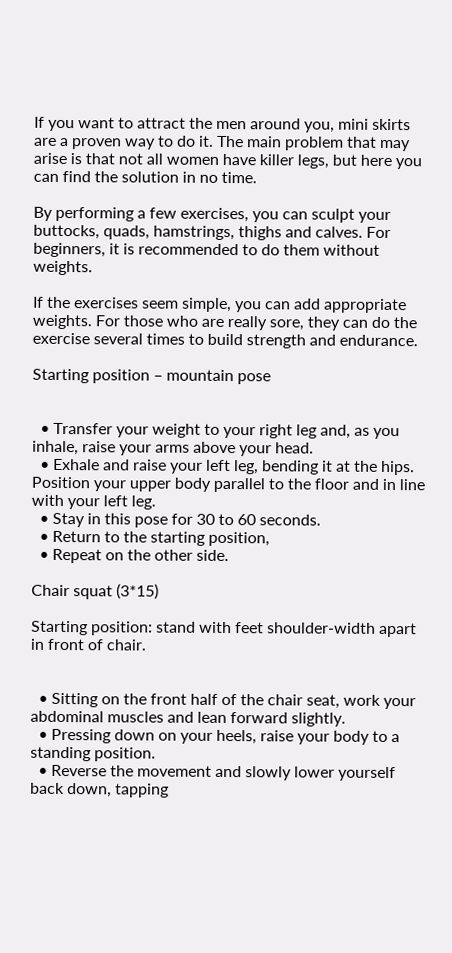If you want to attract the men around you, mini skirts are a proven way to do it. The main problem that may arise is that not all women have killer legs, but here you can find the solution in no time.

By performing a few exercises, you can sculpt your buttocks, quads, hamstrings, thighs and calves. For beginners, it is recommended to do them without weights.

If the exercises seem simple, you can add appropriate weights. For those who are really sore, they can do the exercise several times to build strength and endurance.

Starting position – mountain pose


  • Transfer your weight to your right leg and, as you inhale, raise your arms above your head.
  • Exhale and raise your left leg, bending it at the hips. Position your upper body parallel to the floor and in line with your left leg.
  • Stay in this pose for 30 to 60 seconds.
  • Return to the starting position,
  • Repeat on the other side.

Chair squat (3*15)

Starting position: stand with feet shoulder-width apart in front of chair.


  • Sitting on the front half of the chair seat, work your abdominal muscles and lean forward slightly.
  • Pressing down on your heels, raise your body to a standing position.
  • Reverse the movement and slowly lower yourself back down, tapping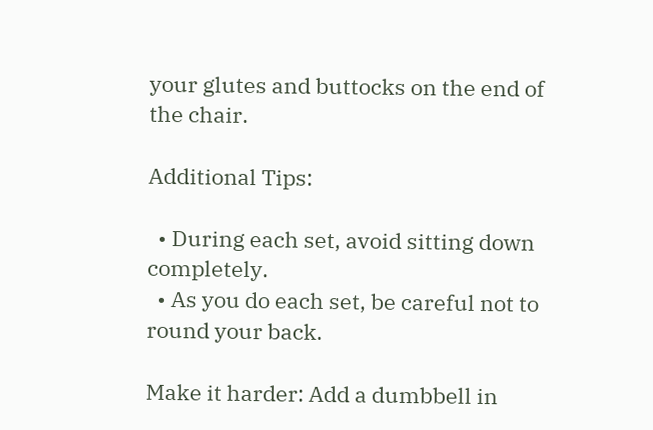your glutes and buttocks on the end of the chair.

Additional Tips:

  • During each set, avoid sitting down completely.
  • As you do each set, be careful not to round your back.

Make it harder: Add a dumbbell in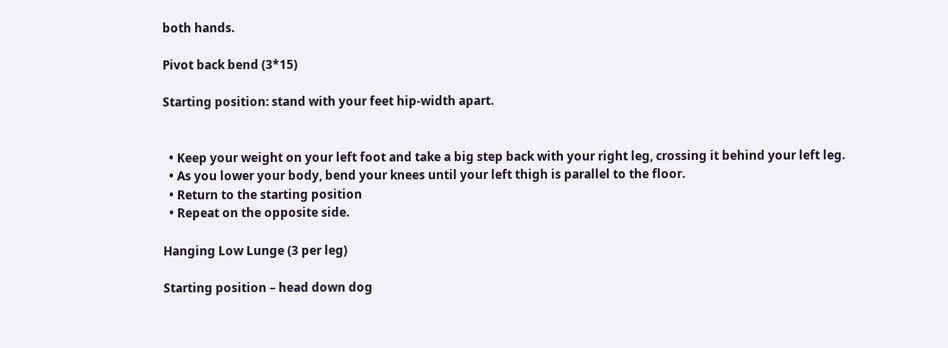both hands.

Pivot back bend (3*15)

Starting position: stand with your feet hip-width apart.


  • Keep your weight on your left foot and take a big step back with your right leg, crossing it behind your left leg.
  • As you lower your body, bend your knees until your left thigh is parallel to the floor.
  • Return to the starting position
  • Repeat on the opposite side.

Hanging Low Lunge (3 per leg)

Starting position – head down dog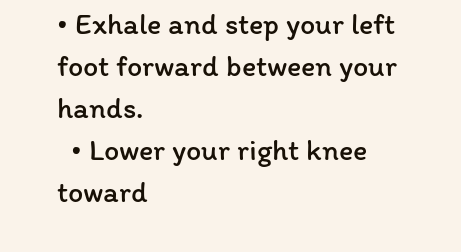• Exhale and step your left foot forward between your hands.
  • Lower your right knee toward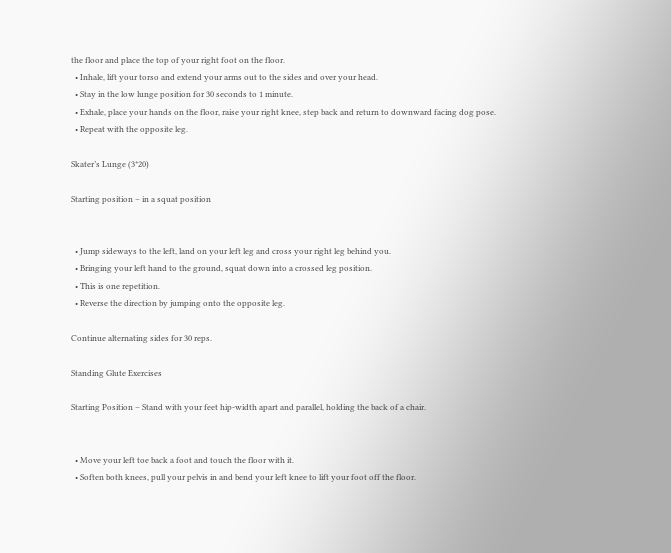the floor and place the top of your right foot on the floor.
  • Inhale, lift your torso and extend your arms out to the sides and over your head.
  • Stay in the low lunge position for 30 seconds to 1 minute.
  • Exhale, place your hands on the floor, raise your right knee, step back and return to downward facing dog pose.
  • Repeat with the opposite leg.

Skater’s Lunge (3*20)

Starting position – in a squat position


  • Jump sideways to the left, land on your left leg and cross your right leg behind you.
  • Bringing your left hand to the ground, squat down into a crossed leg position.
  • This is one repetition.
  • Reverse the direction by jumping onto the opposite leg.

Continue alternating sides for 30 reps.

Standing Glute Exercises

Starting Position – Stand with your feet hip-width apart and parallel, holding the back of a chair.


  • Move your left toe back a foot and touch the floor with it.
  • Soften both knees, pull your pelvis in and bend your left knee to lift your foot off the floor.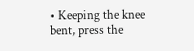• Keeping the knee bent, press the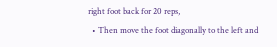right foot back for 20 reps,
  • Then move the foot diagonally to the left and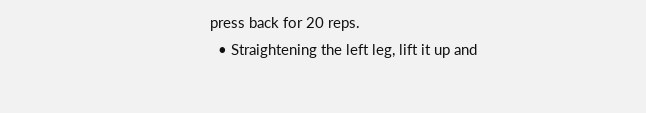press back for 20 reps.
  • Straightening the left leg, lift it up and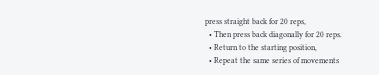press straight back for 20 reps,
  • Then press back diagonally for 20 reps.
  • Return to the starting position,
  • Repeat the same series of movements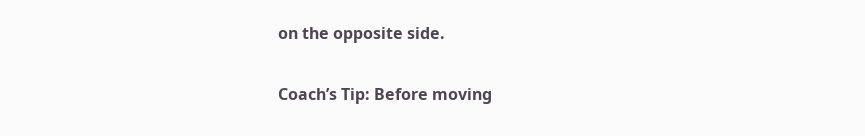on the opposite side.

Coach’s Tip: Before moving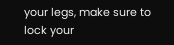your legs, make sure to lock your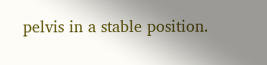pelvis in a stable position.